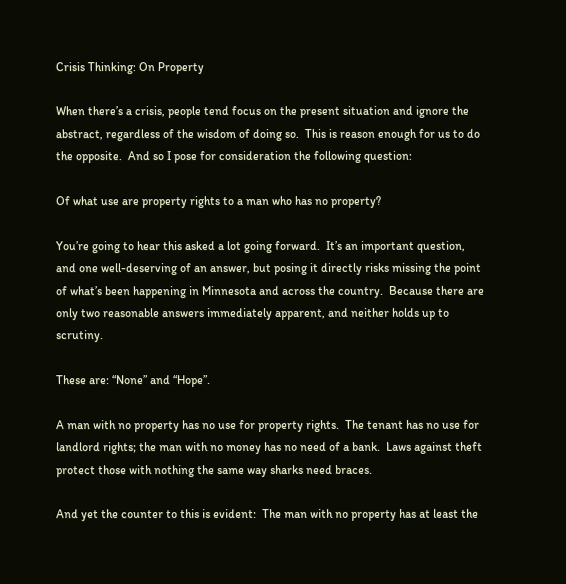Crisis Thinking: On Property

When there’s a crisis, people tend focus on the present situation and ignore the abstract, regardless of the wisdom of doing so.  This is reason enough for us to do the opposite.  And so I pose for consideration the following question:

Of what use are property rights to a man who has no property?

You’re going to hear this asked a lot going forward.  It’s an important question, and one well-deserving of an answer, but posing it directly risks missing the point of what’s been happening in Minnesota and across the country.  Because there are only two reasonable answers immediately apparent, and neither holds up to scrutiny.

These are: “None” and “Hope”.

A man with no property has no use for property rights.  The tenant has no use for landlord rights; the man with no money has no need of a bank.  Laws against theft protect those with nothing the same way sharks need braces.

And yet the counter to this is evident:  The man with no property has at least the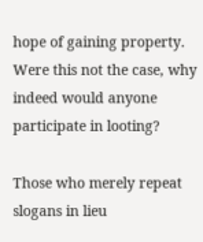hope of gaining property.  Were this not the case, why indeed would anyone participate in looting?

Those who merely repeat slogans in lieu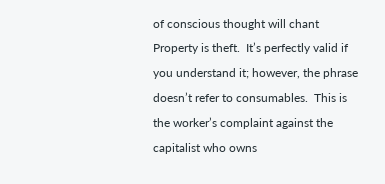of conscious thought will chant Property is theft.  It’s perfectly valid if you understand it; however, the phrase doesn’t refer to consumables.  This is the worker’s complaint against the capitalist who owns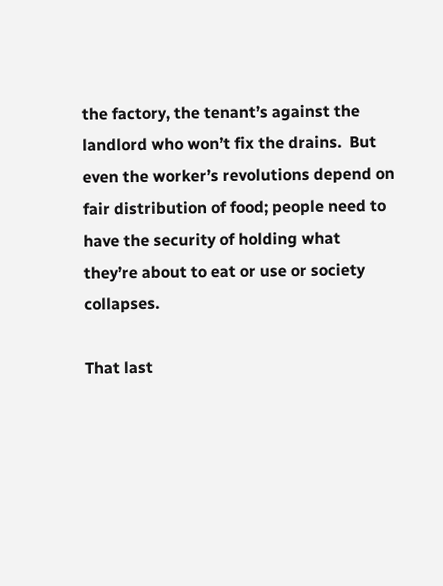the factory, the tenant’s against the landlord who won’t fix the drains.  But even the worker’s revolutions depend on fair distribution of food; people need to have the security of holding what they’re about to eat or use or society collapses.

That last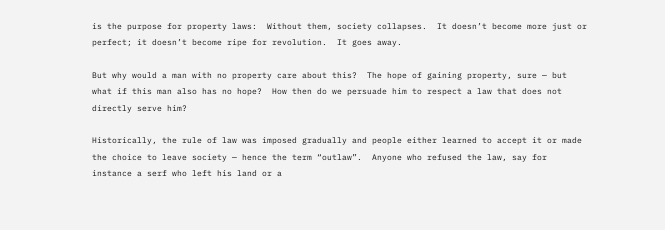is the purpose for property laws:  Without them, society collapses.  It doesn’t become more just or perfect; it doesn’t become ripe for revolution.  It goes away.

But why would a man with no property care about this?  The hope of gaining property, sure — but what if this man also has no hope?  How then do we persuade him to respect a law that does not directly serve him?

Historically, the rule of law was imposed gradually and people either learned to accept it or made the choice to leave society — hence the term “outlaw”.  Anyone who refused the law, say for instance a serf who left his land or a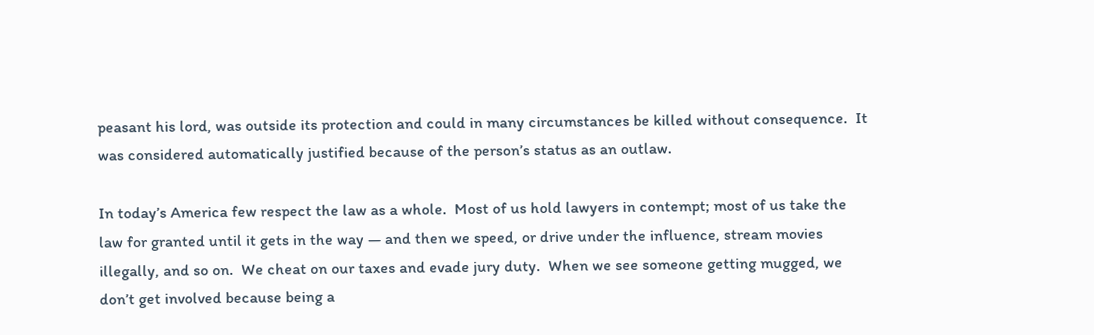peasant his lord, was outside its protection and could in many circumstances be killed without consequence.  It was considered automatically justified because of the person’s status as an outlaw.

In today’s America few respect the law as a whole.  Most of us hold lawyers in contempt; most of us take the law for granted until it gets in the way — and then we speed, or drive under the influence, stream movies illegally, and so on.  We cheat on our taxes and evade jury duty.  When we see someone getting mugged, we don’t get involved because being a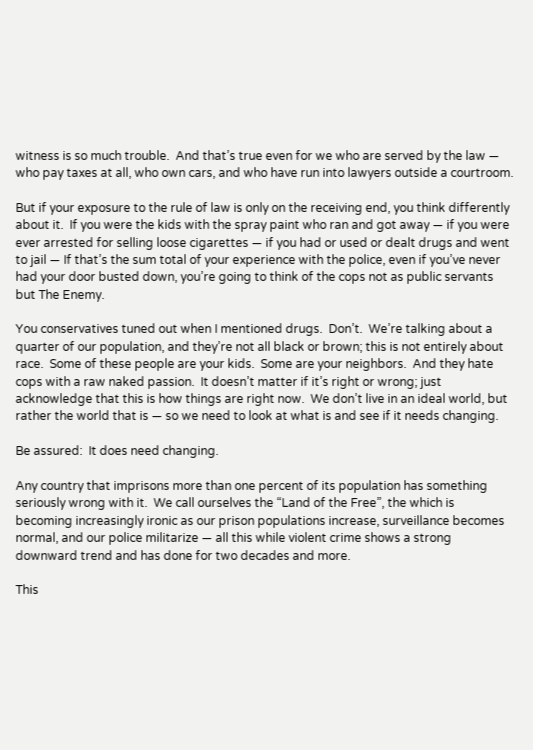witness is so much trouble.  And that’s true even for we who are served by the law — who pay taxes at all, who own cars, and who have run into lawyers outside a courtroom.

But if your exposure to the rule of law is only on the receiving end, you think differently about it.  If you were the kids with the spray paint who ran and got away — if you were ever arrested for selling loose cigarettes — if you had or used or dealt drugs and went to jail — If that’s the sum total of your experience with the police, even if you’ve never had your door busted down, you’re going to think of the cops not as public servants but The Enemy.

You conservatives tuned out when I mentioned drugs.  Don’t.  We’re talking about a quarter of our population, and they’re not all black or brown; this is not entirely about race.  Some of these people are your kids.  Some are your neighbors.  And they hate cops with a raw naked passion.  It doesn’t matter if it’s right or wrong; just acknowledge that this is how things are right now.  We don’t live in an ideal world, but rather the world that is — so we need to look at what is and see if it needs changing.

Be assured:  It does need changing.

Any country that imprisons more than one percent of its population has something seriously wrong with it.  We call ourselves the “Land of the Free”, the which is becoming increasingly ironic as our prison populations increase, surveillance becomes normal, and our police militarize — all this while violent crime shows a strong downward trend and has done for two decades and more.

This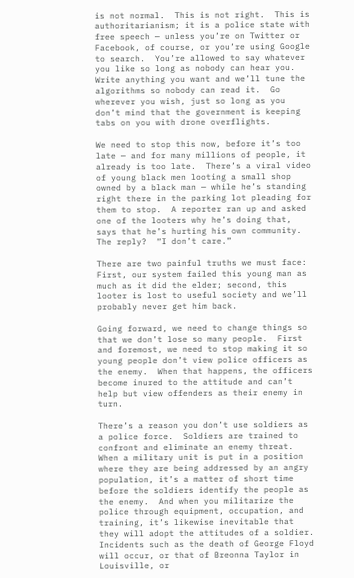is not normal.  This is not right.  This is authoritarianism; it is a police state with free speech — unless you’re on Twitter or Facebook, of course, or you’re using Google to search.  You’re allowed to say whatever you like so long as nobody can hear you.  Write anything you want and we’ll tune the algorithms so nobody can read it.  Go wherever you wish, just so long as you don’t mind that the government is keeping tabs on you with drone overflights.

We need to stop this now, before it’s too late — and for many millions of people, it already is too late.  There’s a viral video of young black men looting a small shop owned by a black man — while he’s standing right there in the parking lot pleading for them to stop.  A reporter ran up and asked one of the looters why he’s doing that, says that he’s hurting his own community.  The reply?  “I don’t care.”

There are two painful truths we must face:  First, our system failed this young man as much as it did the elder; second, this looter is lost to useful society and we’ll probably never get him back.

Going forward, we need to change things so that we don’t lose so many people.  First and foremost, we need to stop making it so young people don’t view police officers as the enemy.  When that happens, the officers become inured to the attitude and can’t help but view offenders as their enemy in turn.

There’s a reason you don’t use soldiers as a police force.  Soldiers are trained to confront and eliminate an enemy threat.  When a military unit is put in a position where they are being addressed by an angry population, it’s a matter of short time before the soldiers identify the people as the enemy.  And when you militarize the police through equipment, occupation, and training, it’s likewise inevitable that they will adopt the attitudes of a soldier.  Incidents such as the death of George Floyd will occur, or that of Breonna Taylor in Louisville, or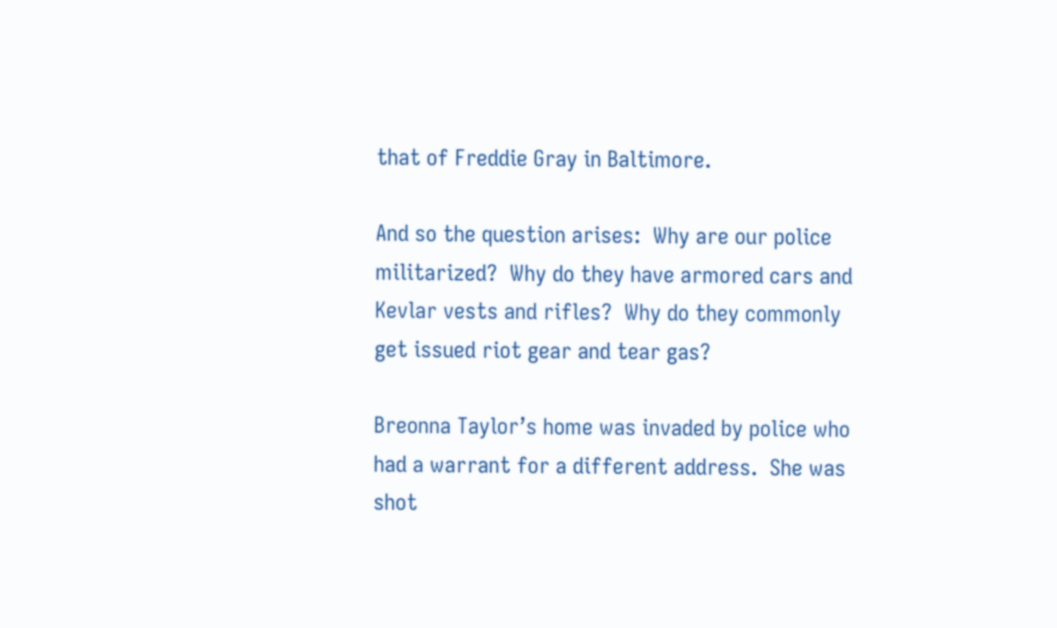that of Freddie Gray in Baltimore.

And so the question arises:  Why are our police militarized?  Why do they have armored cars and Kevlar vests and rifles?  Why do they commonly get issued riot gear and tear gas?

Breonna Taylor’s home was invaded by police who had a warrant for a different address.  She was shot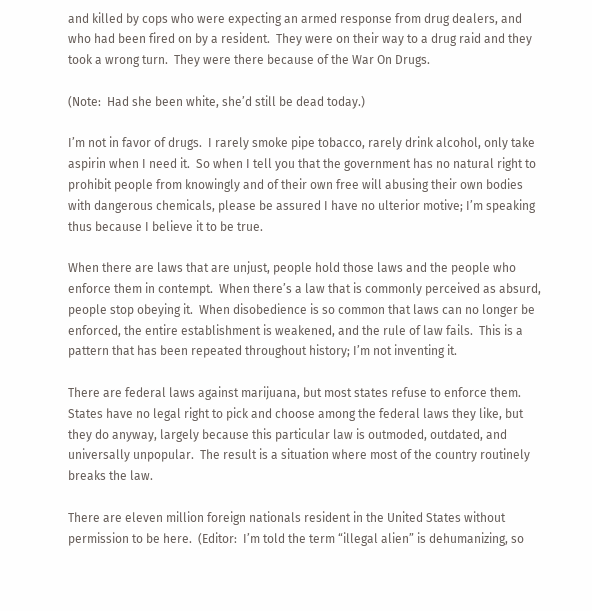and killed by cops who were expecting an armed response from drug dealers, and who had been fired on by a resident.  They were on their way to a drug raid and they took a wrong turn.  They were there because of the War On Drugs.

(Note:  Had she been white, she’d still be dead today.)

I’m not in favor of drugs.  I rarely smoke pipe tobacco, rarely drink alcohol, only take aspirin when I need it.  So when I tell you that the government has no natural right to prohibit people from knowingly and of their own free will abusing their own bodies with dangerous chemicals, please be assured I have no ulterior motive; I’m speaking thus because I believe it to be true.

When there are laws that are unjust, people hold those laws and the people who enforce them in contempt.  When there’s a law that is commonly perceived as absurd, people stop obeying it.  When disobedience is so common that laws can no longer be enforced, the entire establishment is weakened, and the rule of law fails.  This is a pattern that has been repeated throughout history; I’m not inventing it.

There are federal laws against marijuana, but most states refuse to enforce them.  States have no legal right to pick and choose among the federal laws they like, but they do anyway, largely because this particular law is outmoded, outdated, and universally unpopular.  The result is a situation where most of the country routinely breaks the law.

There are eleven million foreign nationals resident in the United States without permission to be here.  (Editor:  I’m told the term “illegal alien” is dehumanizing, so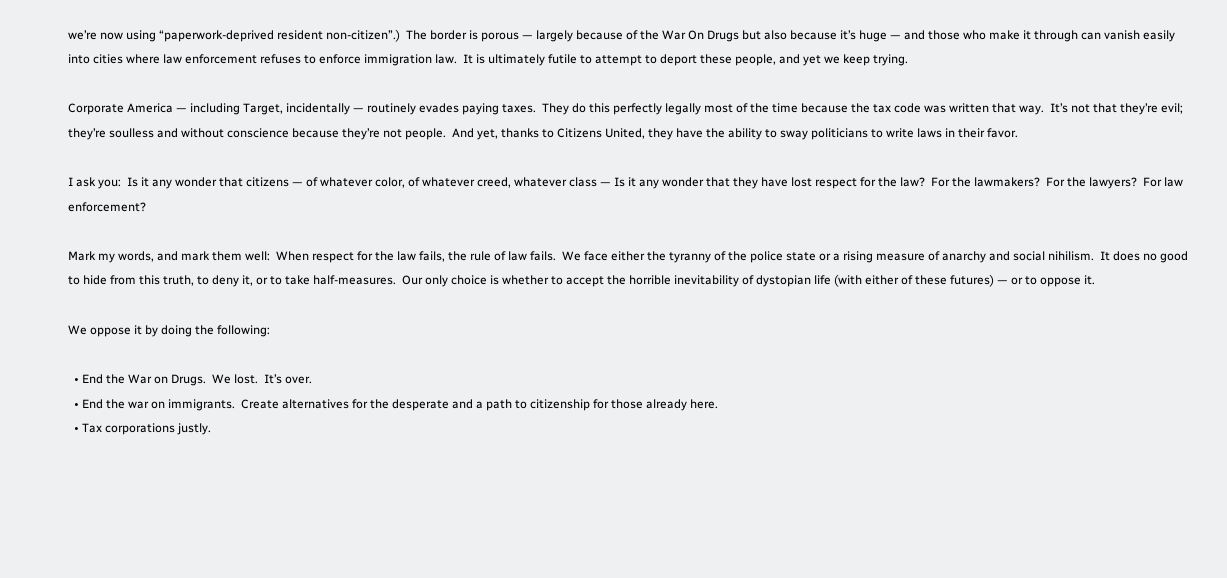we’re now using “paperwork-deprived resident non-citizen”.)  The border is porous — largely because of the War On Drugs but also because it’s huge — and those who make it through can vanish easily into cities where law enforcement refuses to enforce immigration law.  It is ultimately futile to attempt to deport these people, and yet we keep trying.

Corporate America — including Target, incidentally — routinely evades paying taxes.  They do this perfectly legally most of the time because the tax code was written that way.  It’s not that they’re evil; they’re soulless and without conscience because they’re not people.  And yet, thanks to Citizens United, they have the ability to sway politicians to write laws in their favor.

I ask you:  Is it any wonder that citizens — of whatever color, of whatever creed, whatever class — Is it any wonder that they have lost respect for the law?  For the lawmakers?  For the lawyers?  For law enforcement?

Mark my words, and mark them well:  When respect for the law fails, the rule of law fails.  We face either the tyranny of the police state or a rising measure of anarchy and social nihilism.  It does no good to hide from this truth, to deny it, or to take half-measures.  Our only choice is whether to accept the horrible inevitability of dystopian life (with either of these futures) — or to oppose it.

We oppose it by doing the following:

  • End the War on Drugs.  We lost.  It’s over.
  • End the war on immigrants.  Create alternatives for the desperate and a path to citizenship for those already here.
  • Tax corporations justly.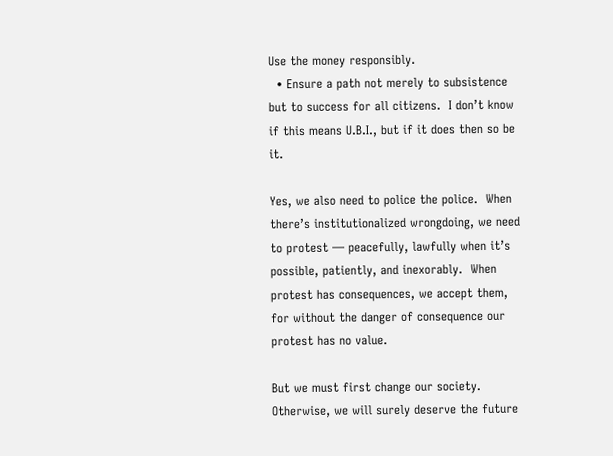Use the money responsibly.
  • Ensure a path not merely to subsistence but to success for all citizens.  I don’t know if this means U.B.I., but if it does then so be it.

Yes, we also need to police the police.  When there’s institutionalized wrongdoing, we need to protest — peacefully, lawfully when it’s possible, patiently, and inexorably.  When protest has consequences, we accept them, for without the danger of consequence our protest has no value.

But we must first change our society.  Otherwise, we will surely deserve the future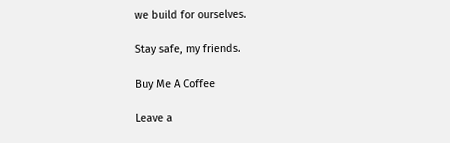we build for ourselves.

Stay safe, my friends.

Buy Me A Coffee

Leave a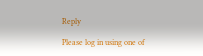Reply

Please log in using one of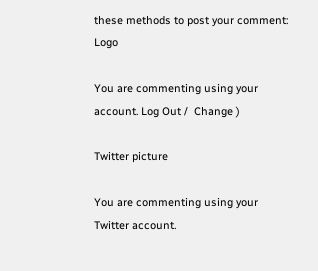these methods to post your comment: Logo

You are commenting using your account. Log Out /  Change )

Twitter picture

You are commenting using your Twitter account.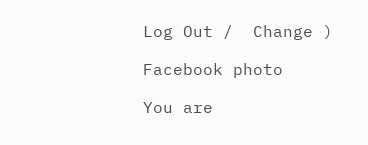Log Out /  Change )

Facebook photo

You are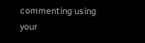commenting using your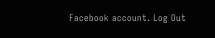Facebook account. Log Out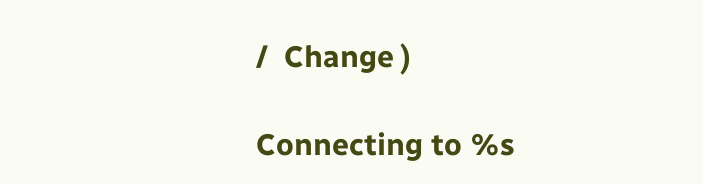/  Change )

Connecting to %s